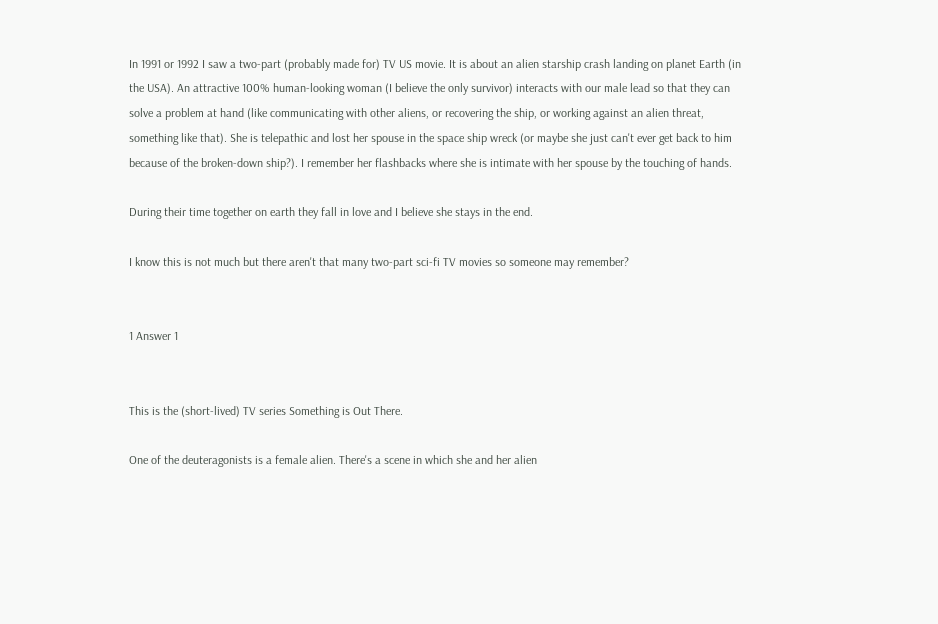In 1991 or 1992 I saw a two-part (probably made for) TV US movie. It is about an alien starship crash landing on planet Earth (in the USA). An attractive 100% human-looking woman (I believe the only survivor) interacts with our male lead so that they can solve a problem at hand (like communicating with other aliens, or recovering the ship, or working against an alien threat, something like that). She is telepathic and lost her spouse in the space ship wreck (or maybe she just can't ever get back to him because of the broken-down ship?). I remember her flashbacks where she is intimate with her spouse by the touching of hands.

During their time together on earth they fall in love and I believe she stays in the end.

I know this is not much but there aren't that many two-part sci-fi TV movies so someone may remember?


1 Answer 1


This is the (short-lived) TV series Something is Out There.

One of the deuteragonists is a female alien. There's a scene in which she and her alien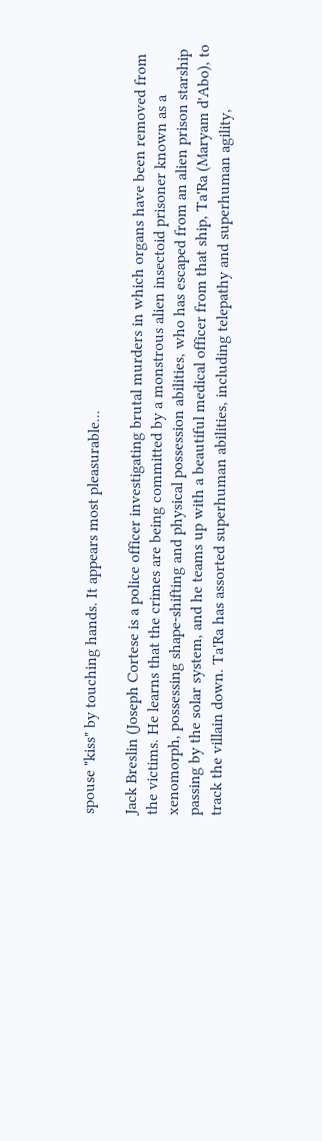spouse "kiss" by touching hands. It appears most pleasurable...

Jack Breslin (Joseph Cortese is a police officer investigating brutal murders in which organs have been removed from the victims. He learns that the crimes are being committed by a monstrous alien insectoid prisoner known as a xenomorph, possessing shape-shifting and physical possession abilities, who has escaped from an alien prison starship passing by the solar system, and he teams up with a beautiful medical officer from that ship, Ta'Ra (Maryam d'Abo), to track the villain down. Ta'Ra has assorted superhuman abilities, including telepathy and superhuman agility,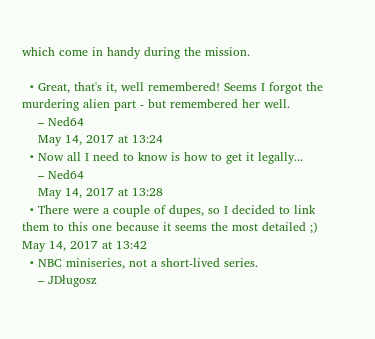which come in handy during the mission.

  • Great, that's it, well remembered! Seems I forgot the murdering alien part - but remembered her well.
    – Ned64
    May 14, 2017 at 13:24
  • Now all I need to know is how to get it legally...
    – Ned64
    May 14, 2017 at 13:28
  • There were a couple of dupes, so I decided to link them to this one because it seems the most detailed ;) May 14, 2017 at 13:42
  • NBC miniseries, not a short-lived series.
    – JDługosz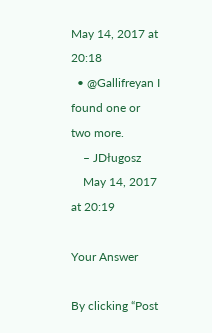May 14, 2017 at 20:18
  • @Gallifreyan I found one or two more.
    – JDługosz
    May 14, 2017 at 20:19

Your Answer

By clicking “Post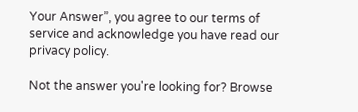Your Answer”, you agree to our terms of service and acknowledge you have read our privacy policy.

Not the answer you're looking for? Browse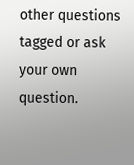other questions tagged or ask your own question.